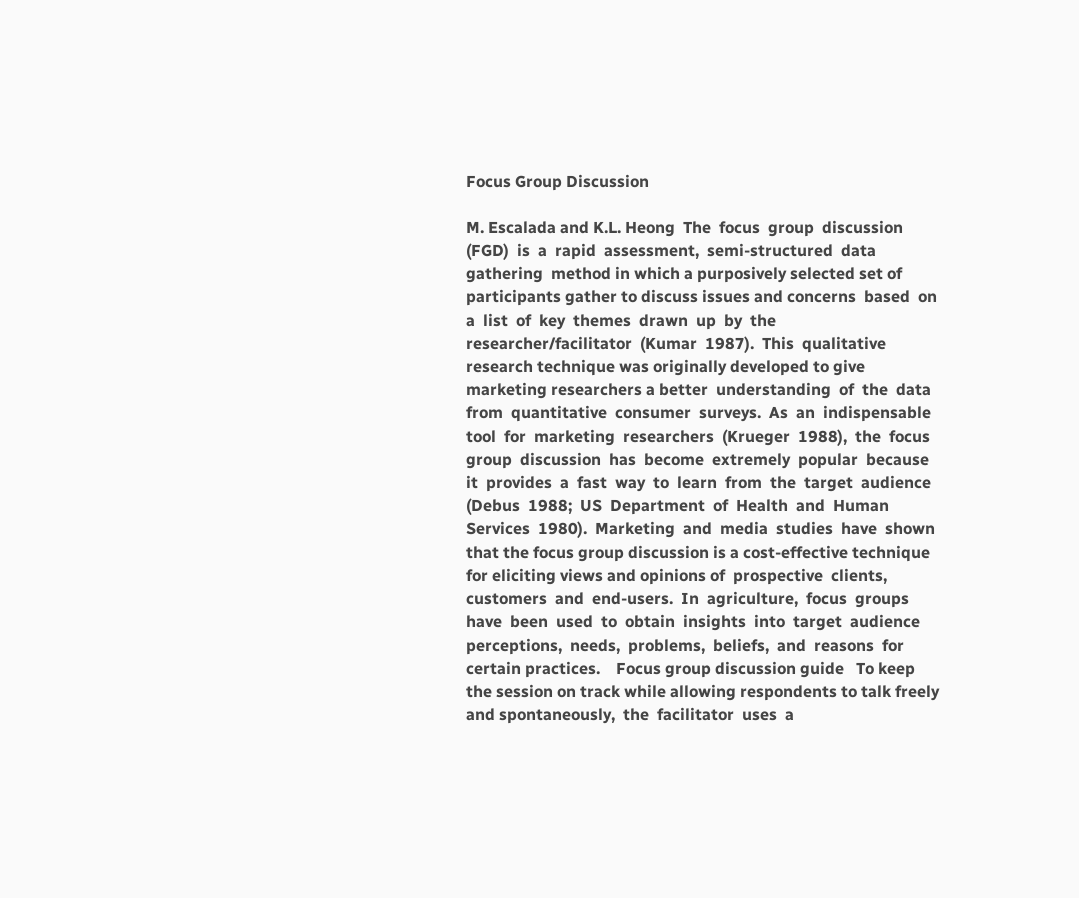Focus Group Discussion

M. Escalada and K.L. Heong  The  focus  group  discussion  (FGD)  is  a  rapid  assessment,  semi‐structured  data  gathering  method in which a purposively selected set of participants gather to discuss issues and concerns  based  on  a  list  of  key  themes  drawn  up  by  the  researcher/facilitator  (Kumar  1987).  This  qualitative research technique was originally developed to give marketing researchers a better  understanding  of  the  data  from  quantitative  consumer  surveys.  As  an  indispensable  tool  for  marketing  researchers  (Krueger  1988),  the  focus  group  discussion  has  become  extremely  popular  because  it  provides  a  fast  way  to  learn  from  the  target  audience  (Debus  1988;  US  Department  of  Health  and  Human  Services  1980).  Marketing  and  media  studies  have  shown  that the focus group discussion is a cost‐effective technique for eliciting views and opinions of  prospective  clients,  customers  and  end‐users.  In  agriculture,  focus  groups  have  been  used  to  obtain  insights  into  target  audience  perceptions,  needs,  problems,  beliefs,  and  reasons  for  certain practices.    Focus group discussion guide   To keep the session on track while allowing respondents to talk freely and spontaneously,  the  facilitator  uses  a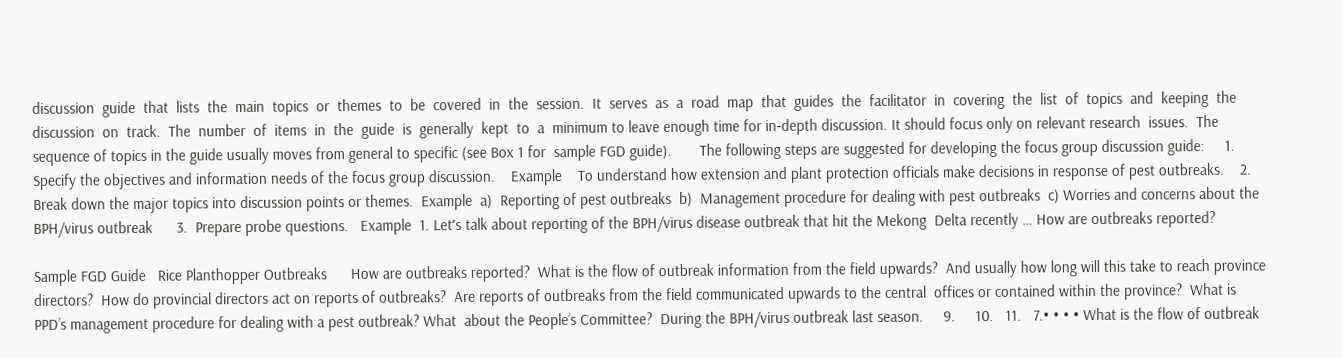discussion  guide  that  lists  the  main  topics  or  themes  to  be  covered  in  the  session.  It  serves  as  a  road  map  that  guides  the  facilitator  in  covering  the  list  of  topics  and  keeping  the  discussion  on  track.  The  number  of  items  in  the  guide  is  generally  kept  to  a  minimum to leave enough time for in‐depth discussion. It should focus only on relevant research  issues.  The sequence of topics in the guide usually moves from general to specific (see Box 1 for  sample FGD guide).       The following steps are suggested for developing the focus group discussion guide:     1.  Specify the objectives and information needs of the focus group discussion.    Example    To understand how extension and plant protection officials make decisions in response of pest outbreaks.    2.   Break down the major topics into discussion points or themes.  Example  a)  Reporting of pest outbreaks  b)  Management procedure for dealing with pest outbreaks  c) Worries and concerns about the BPH/virus outbreak      3.  Prepare probe questions.   Example  1. Letʹs talk about reporting of the BPH/virus disease outbreak that hit the Mekong  Delta recently … How are outbreaks reported?

Sample FGD Guide   Rice Planthopper Outbreaks      How are outbreaks reported?  What is the flow of outbreak information from the field upwards?  And usually how long will this take to reach province directors?  How do provincial directors act on reports of outbreaks?  Are reports of outbreaks from the field communicated upwards to the central  offices or contained within the province?  What is PPD’s management procedure for dealing with a pest outbreak? What  about the People’s Committee?  During the BPH/virus outbreak last season.     9.     10.   11.   7.• • • • What is the flow of outbreak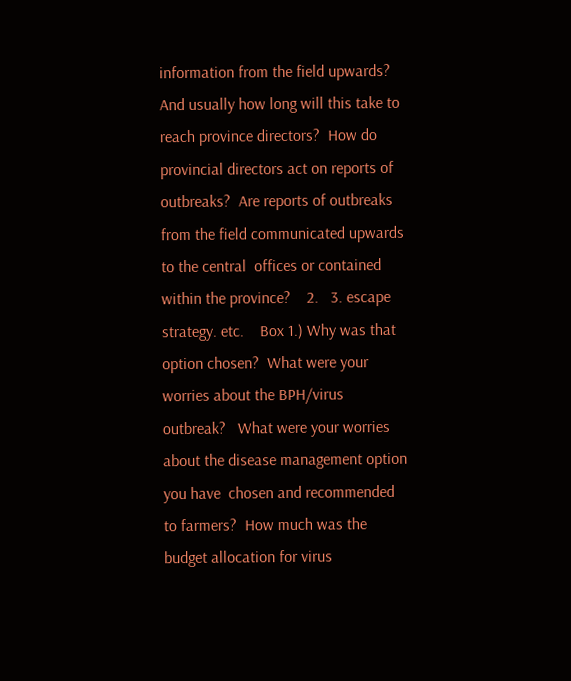information from the field upwards?  And usually how long will this take to reach province directors?  How do provincial directors act on reports of outbreaks?  Are reports of outbreaks from the field communicated upwards to the central  offices or contained within the province?    2.   3. escape strategy. etc.    Box 1.) Why was that option chosen?  What were your worries about the BPH/virus outbreak?   What were your worries about the disease management option you have  chosen and recommended to farmers?  How much was the budget allocation for virus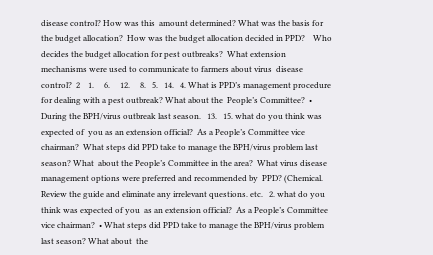disease control? How was this  amount determined? What was the basis for the budget allocation?  How was the budget allocation decided in PPD?    Who decides the budget allocation for pest outbreaks?  What extension mechanisms were used to communicate to farmers about virus  disease control?  2    1.     6.     12.     8.   5.   14.   4. What is PPD’s management procedure for dealing with a pest outbreak? What about the  People’s Committee?  • During the BPH/virus outbreak last season.   13.   15. what do you think was expected of  you as an extension official?  As a People’s Committee vice chairman?  What steps did PPD take to manage the BPH/virus problem last season? What  about the People’s Committee in the area?  What virus disease management options were preferred and recommended by  PPD? (Chemical.  Review the guide and eliminate any irrelevant questions. etc.   2. what do you think was expected of you  as an extension official?  As a People’s Committee vice chairman?  • What steps did PPD take to manage the BPH/virus problem last season? What about  the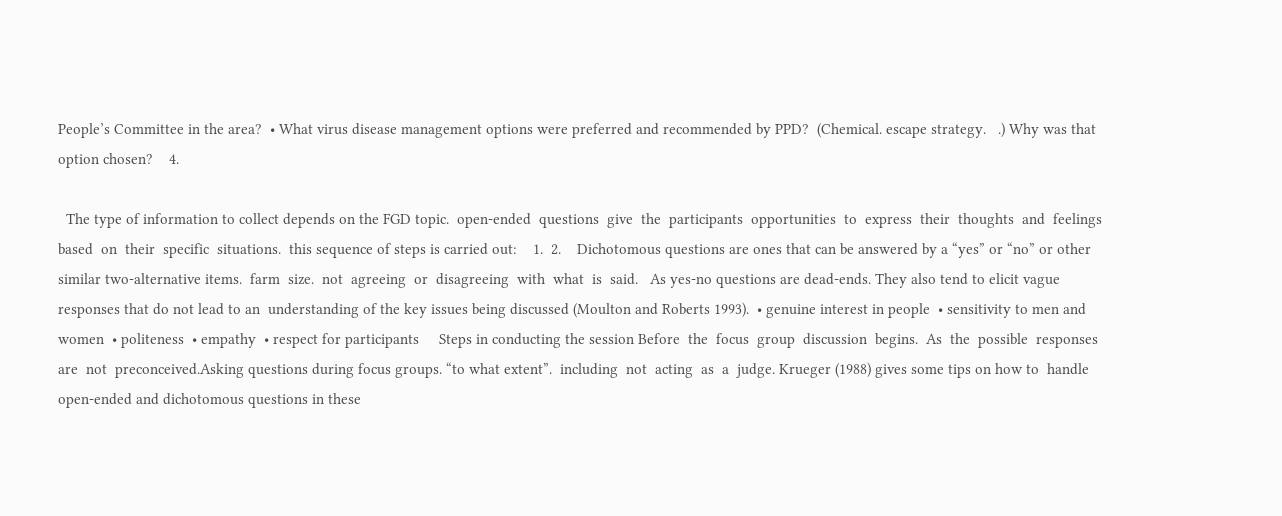People’s Committee in the area?  • What virus disease management options were preferred and recommended by PPD?  (Chemical. escape strategy.   .) Why was that option chosen?    4.

  The type of information to collect depends on the FGD topic.  open‐ended  questions  give  the  participants  opportunities  to  express  their  thoughts  and  feelings  based  on  their  specific  situations.  this sequence of steps is carried out:    1.  2.    Dichotomous questions are ones that can be answered by a “yes” or “no” or other  similar two‐alternative items.  farm  size.  not  agreeing  or  disagreeing  with  what  is  said.   As yes‐no questions are dead‐ends. They also tend to elicit vague responses that do not lead to an  understanding of the key issues being discussed (Moulton and Roberts 1993).  • genuine interest in people  • sensitivity to men and women  • politeness  • empathy  • respect for participants     Steps in conducting the session Before  the  focus  group  discussion  begins.  As  the  possible  responses  are  not  preconceived.Asking questions during focus groups. “to what extent”.  including  not  acting  as  a  judge. Krueger (1988) gives some tips on how to  handle open‐ended and dichotomous questions in these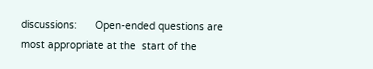discussions:      Open‐ended questions are most appropriate at the  start of the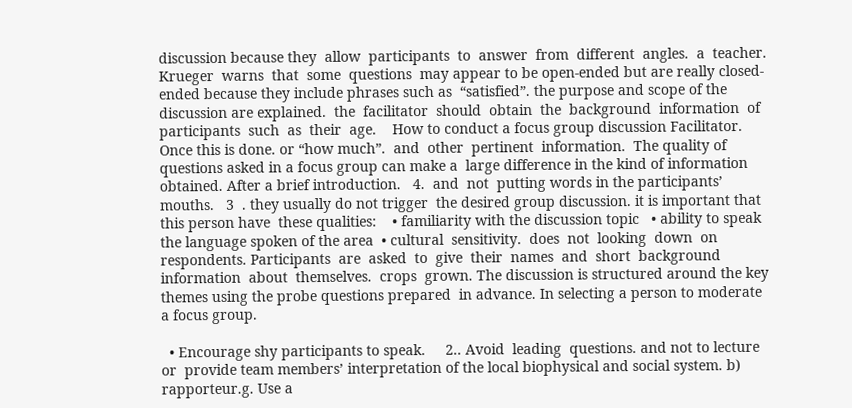discussion because they  allow  participants  to  answer  from  different  angles.  a  teacher.    Krueger  warns  that  some  questions  may appear to be open‐ended but are really closed‐ended because they include phrases such as  “satisfied”. the purpose and scope of the discussion are explained.  the  facilitator  should  obtain  the  background  information  of  participants  such  as  their  age.    How to conduct a focus group discussion Facilitator.  Once this is done. or “how much”.  and  other  pertinent  information.  The quality of questions asked in a focus group can make a  large difference in the kind of information obtained. After a brief introduction.   4.  and  not  putting words in the participants’ mouths.   3  . they usually do not trigger  the desired group discussion. it is important that this person have  these qualities:    • familiarity with the discussion topic   • ability to speak the language spoken of the area  • cultural  sensitivity.  does  not  looking  down  on  respondents. Participants  are  asked  to  give  their  names  and  short  background  information  about  themselves.  crops  grown. The discussion is structured around the key themes using the probe questions prepared  in advance. In selecting a person to moderate a focus group.

  • Encourage shy participants to speak.     2.. Avoid  leading  questions. and not to lecture or  provide team members’ interpretation of the local biophysical and social system. b) rapporteur.g. Use a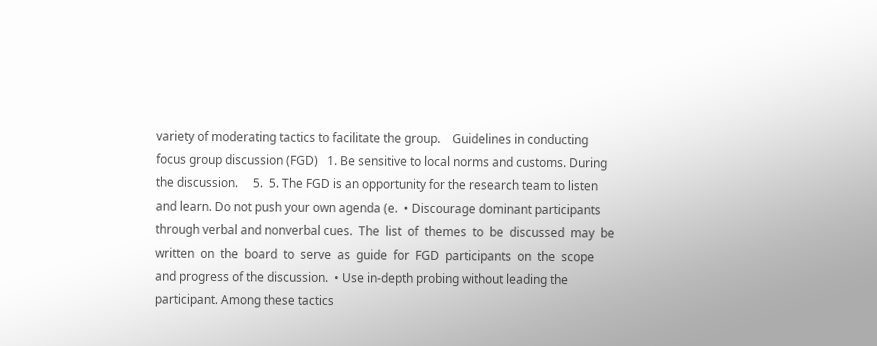variety of moderating tactics to facilitate the group.    Guidelines in conducting focus group discussion (FGD)   1. Be sensitive to local norms and customs. During the discussion.     5.  5. The FGD is an opportunity for the research team to listen and learn. Do not push your own agenda (e.  • Discourage dominant participants through verbal and nonverbal cues.  The  list  of  themes  to  be  discussed  may  be  written  on  the  board  to  serve  as  guide  for  FGD  participants  on  the  scope and progress of the discussion.  • Use in‐depth probing without leading the participant. Among these tactics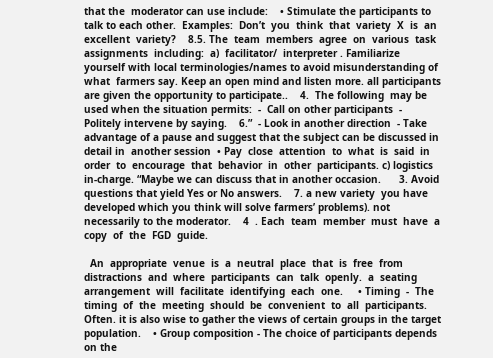that the  moderator can use include:    • Stimulate the participants to talk to each other.  Examples:  Don’t  you  think  that  variety  X  is  an  excellent  variety?    8.5. The  team  members  agree  on  various  task  assignments  including:  a)  facilitator/  interpreter . Familiarize yourself with local terminologies/names to avoid misunderstanding of what  farmers say. Keep an open mind and listen more. all participants are given the opportunity to participate..    4.  The following  may be used when the situation permits:  ‐  Call on other participants  ‐ Politely intervene by saying.    6.”  ‐ Look in another direction  ‐ Take advantage of a pause and suggest that the subject can be discussed in detail in  another session  • Pay  close  attention  to  what  is  said  in  order  to  encourage  that  behavior  in  other  participants. c) logistics in‐charge. “Maybe we can discuss that in another occasion.      3. Avoid questions that yield Yes or No answers.    7. a new variety  you have developed which you think will solve farmers’ problems). not necessarily to the moderator.    4  . Each  team  member  must  have  a  copy  of  the  FGD  guide.

  An  appropriate  venue  is  a  neutral  place  that  is  free  from  distractions  and  where  participants  can  talk  openly.  a  seating  arrangement  will  facilitate  identifying  each  one.     • Timing  ‐  The  timing  of  the  meeting  should  be  convenient  to  all  participants.   Often. it is also wise to gather the views of certain groups in the target population.    • Group composition ‐ The choice of participants depends on the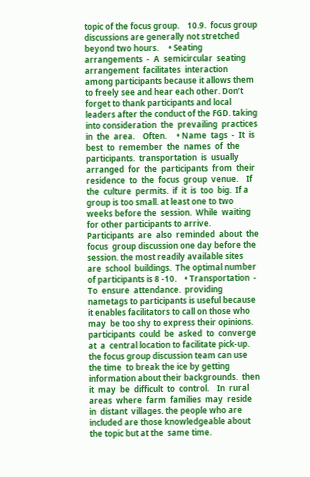topic of the focus group.    10.9.  focus group discussions are generally not stretched beyond two hours.     • Seating  arrangements  ‐  A  semicircular  seating  arrangement  facilitates  interaction  among participants because it allows them to freely see and hear each other. Don’t forget to thank participants and local leaders after the conduct of the FGD. taking into consideration  the  prevailing  practices  in  the  area.    Often.     • Name  tags  ‐  It  is  best  to  remember  the  names  of  the  participants.  transportation  is  usually  arranged  for  the  participants  from  their  residence  to  the  focus  group  venue.    If  the  culture  permits.  if  it  is  too  big.  If a group is too small. at least one to two weeks before the  session.  While  waiting for other participants to arrive.    Participants  are  also  reminded  about  the  focus  group discussion one day before the session. the most readily available sites  are  school  buildings.  The optimal number of participants is 8 ‐10.    • Transportation  ‐  To  ensure  attendance.  providing  nametags to participants is useful because it enables facilitators to call on those who may  be too shy to express their opinions.  participants  could  be  asked  to  converge  at  a  central location to facilitate pick‐up. the focus group discussion team can use the time  to break the ice by getting information about their backgrounds.  then  it  may  be  difficult  to  control.    In  rural  areas  where  farm  families  may  reside  in  distant  villages. the people who are included are those knowledgeable about the topic but at the  same time.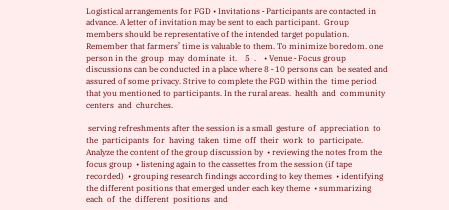Logistical arrangements for FGD • Invitations ‐ Participants are contacted in advance. A letter of invitation may be sent to each participant.  Group  members should be representative of the intended target population. Remember that farmers’ time is valuable to them. To minimize boredom. one person in the  group  may  dominate  it.    5  .    • Venue ‐ Focus group discussions can be conducted in a place where 8 ‐ 10 persons can  be seated and assured of some privacy. Strive to complete the FGD within the  time period that you mentioned to participants. In the rural areas.  health  and  community  centers  and  churches.

 serving refreshments after the session is a small  gesture  of  appreciation  to  the  participants  for  having  taken  time  off  their  work  to  participate.  Analyze the content of the group discussion by  • reviewing the notes from the focus group  • listening again to the cassettes from the session (if tape recorded)  • grouping research findings according to key themes  • identifying the different positions that emerged under each key theme  • summarizing  each  of  the  different  positions  and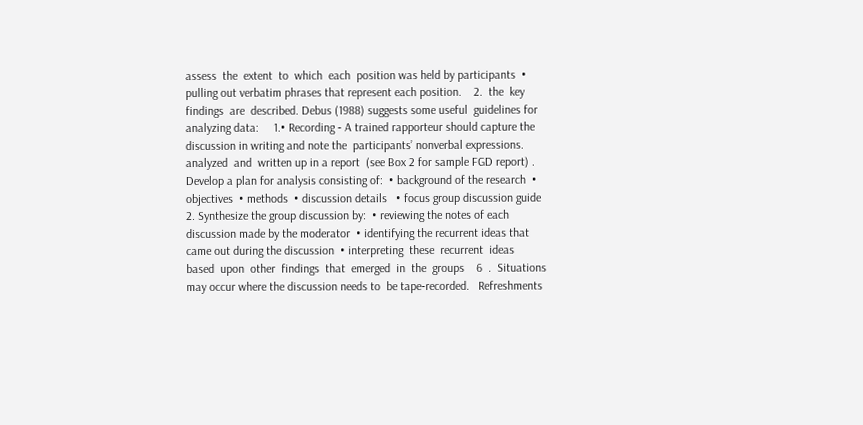assess  the  extent  to  which  each  position was held by participants  • pulling out verbatim phrases that represent each position.    2.  the  key  findings  are  described. Debus (1988) suggests some useful  guidelines for analyzing data:     1.• Recording ‐ A trained rapporteur should capture the discussion in writing and note the  participants’ nonverbal expressions.  analyzed  and  written up in a report  (see Box 2 for sample FGD report) . Develop a plan for analysis consisting of:  • background of the research  • objectives  • methods  • discussion details   • focus group discussion guide      2. Synthesize the group discussion by:  • reviewing the notes of each discussion made by the moderator  • identifying the recurrent ideas that came out during the discussion  • interpreting  these  recurrent  ideas  based  upon  other  findings  that  emerged  in  the  groups    6  .  Situations may occur where the discussion needs to  be tape‐recorded.   Refreshments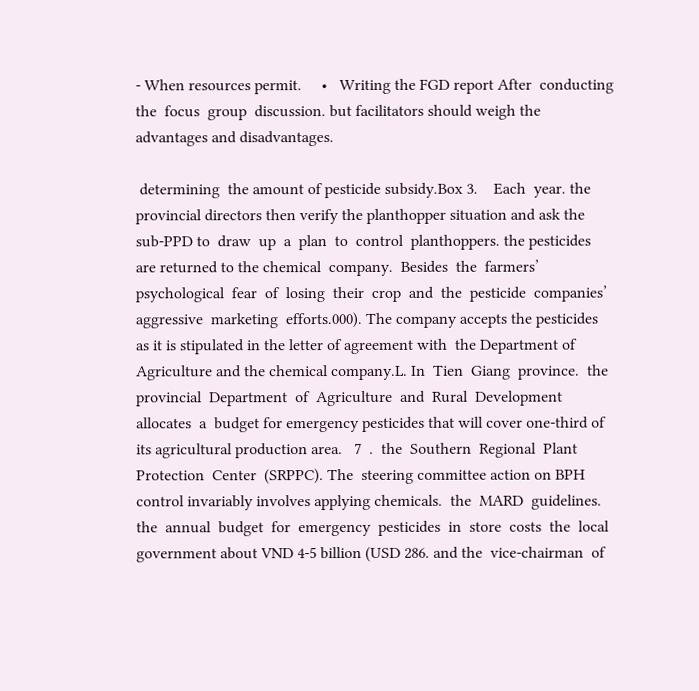‐ When resources permit.     •   Writing the FGD report After  conducting  the  focus  group  discussion. but facilitators should weigh the advantages and disadvantages.

 determining  the amount of pesticide subsidy.Box 3.    Each  year. the provincial directors then verify the planthopper situation and ask the sub‐PPD to  draw  up  a  plan  to  control  planthoppers. the pesticides are returned to the chemical  company.  Besides  the  farmers’  psychological  fear  of  losing  their  crop  and  the  pesticide  companies’  aggressive  marketing  efforts.000). The company accepts the pesticides as it is stipulated in the letter of agreement with  the Department of Agriculture and the chemical company.L. In  Tien  Giang  province.  the  provincial  Department  of  Agriculture  and  Rural  Development  allocates  a  budget for emergency pesticides that will cover one‐third of its agricultural production area.   7  .  the  Southern  Regional  Plant  Protection  Center  (SRPPC). The  steering committee action on BPH control invariably involves applying chemicals.  the  MARD  guidelines.  the  annual  budget  for  emergency  pesticides  in  store  costs  the  local  government about VND 4‐5 billion (USD 286. and the  vice‐chairman  of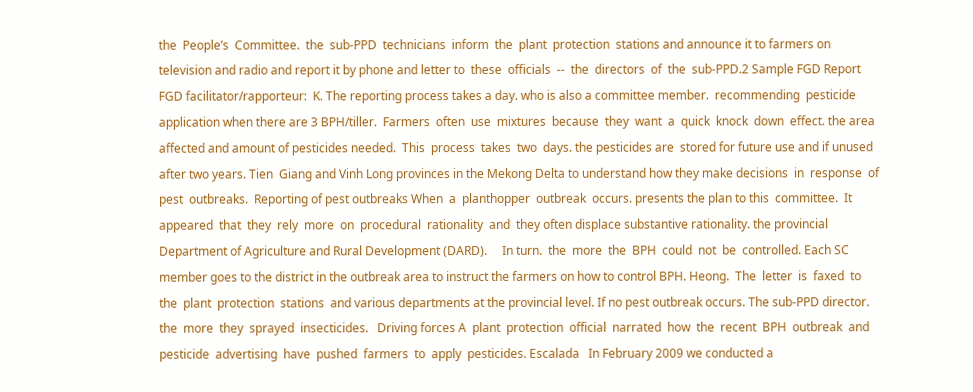the  People’s  Committee.  the  sub‐PPD  technicians  inform  the  plant  protection  stations and announce it to farmers on television and radio and report it by phone and letter to  these  officials  ‐‐  the  directors  of  the  sub‐PPD.2 Sample FGD Report FGD facilitator/rapporteur:  K. The reporting process takes a day. who is also a committee member.  recommending  pesticide application when there are 3 BPH/tiller.  Farmers  often  use  mixtures  because  they  want  a  quick  knock  down  effect. the area affected and amount of pesticides needed.  This  process  takes  two  days. the pesticides are  stored for future use and if unused after two years. Tien  Giang and Vinh Long provinces in the Mekong Delta to understand how they make decisions  in  response  of  pest  outbreaks.  Reporting of pest outbreaks When  a  planthopper  outbreak  occurs. presents the plan to this  committee.  It  appeared  that  they  rely  more  on  procedural  rationality  and  they often displace substantive rationality. the provincial Department of Agriculture and Rural Development (DARD).     In turn.  the  more  the  BPH  could  not  be  controlled. Each SC  member goes to the district in the outbreak area to instruct the farmers on how to control BPH. Heong.  The  letter  is  faxed  to  the  plant  protection  stations  and various departments at the provincial level. If no pest outbreak occurs. The sub‐PPD director.  the  more  they  sprayed  insecticides.   Driving forces A  plant  protection  official  narrated  how  the  recent  BPH  outbreak  and  pesticide  advertising  have  pushed  farmers  to  apply  pesticides. Escalada   In February 2009 we conducted a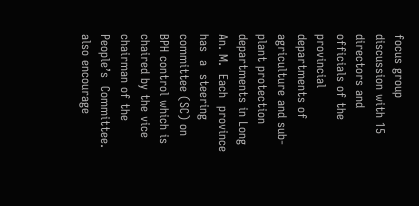focus group discussion with 15 directors and officials of the  provincial departments of agriculture and sub‐plant protection departments in Long An. M.  Each  province  has  a  steering committee (SC) on BPH control which is chaired by the vice chairman of the People’s  Committee. also encourage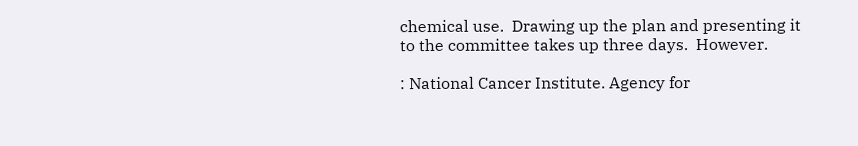chemical use.  Drawing up the plan and presenting it to the committee takes up three days.  However.

: National Cancer Institute. Agency for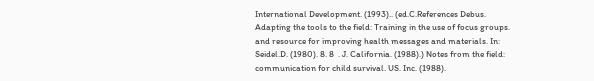International Development. (1993).. (ed.C.References Debus. Adapting the tools to the field: Training in the use of focus groups. and resource for improving health messages and materials. In: Seidel.D. (1980). 8. 8  . J. California. (1988).) Notes from the field: communication for child survival. US. Inc. (1988).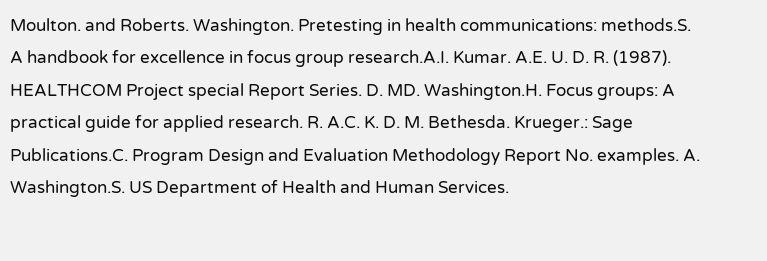Moulton. and Roberts. Washington. Pretesting in health communications: methods.S. A handbook for excellence in focus group research.A.I. Kumar. A.E. U. D. R. (1987). HEALTHCOM Project special Report Series. D. MD. Washington.H. Focus groups: A practical guide for applied research. R. A.C. K. D. M. Bethesda. Krueger.: Sage Publications.C. Program Design and Evaluation Methodology Report No. examples. A. Washington.S. US Department of Health and Human Services.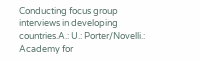Conducting focus group interviews in developing countries.A.: U.: Porter/Novelli.: Academy for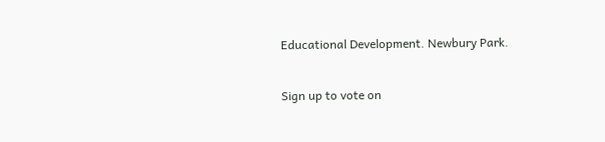Educational Development. Newbury Park.

Sign up to vote on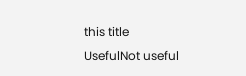this title
UsefulNot useful